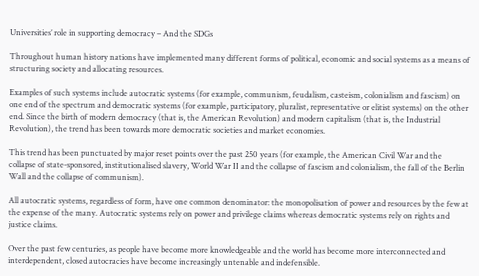Universities’ role in supporting democracy – And the SDGs

Throughout human history nations have implemented many different forms of political, economic and social systems as a means of structuring society and allocating resources.

Examples of such systems include autocratic systems (for example, communism, feudalism, casteism, colonialism and fascism) on one end of the spectrum and democratic systems (for example, participatory, pluralist, representative or elitist systems) on the other end. Since the birth of modern democracy (that is, the American Revolution) and modern capitalism (that is, the Industrial Revolution), the trend has been towards more democratic societies and market economies.

This trend has been punctuated by major reset points over the past 250 years (for example, the American Civil War and the collapse of state-sponsored, institutionalised slavery, World War II and the collapse of fascism and colonialism, the fall of the Berlin Wall and the collapse of communism).

All autocratic systems, regardless of form, have one common denominator: the monopolisation of power and resources by the few at the expense of the many. Autocratic systems rely on power and privilege claims whereas democratic systems rely on rights and justice claims.

Over the past few centuries, as people have become more knowledgeable and the world has become more interconnected and interdependent, closed autocracies have become increasingly untenable and indefensible.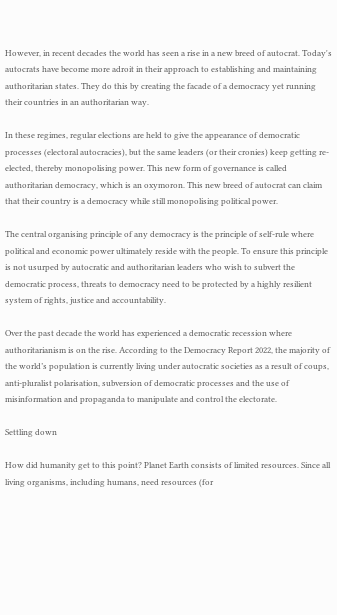However, in recent decades the world has seen a rise in a new breed of autocrat. Today's autocrats have become more adroit in their approach to establishing and maintaining authoritarian states. They do this by creating the facade of a democracy yet running their countries in an authoritarian way.

In these regimes, regular elections are held to give the appearance of democratic processes (electoral autocracies), but the same leaders (or their cronies) keep getting re-elected, thereby monopolising power. This new form of governance is called authoritarian democracy, which is an oxymoron. This new breed of autocrat can claim that their country is a democracy while still monopolising political power.

The central organising principle of any democracy is the principle of self-rule where political and economic power ultimately reside with the people. To ensure this principle is not usurped by autocratic and authoritarian leaders who wish to subvert the democratic process, threats to democracy need to be protected by a highly resilient system of rights, justice and accountability.

Over the past decade the world has experienced a democratic recession where authoritarianism is on the rise. According to the Democracy Report 2022, the majority of the world’s population is currently living under autocratic societies as a result of coups, anti-pluralist polarisation, subversion of democratic processes and the use of misinformation and propaganda to manipulate and control the electorate.

Settling down

How did humanity get to this point? Planet Earth consists of limited resources. Since all living organisms, including humans, need resources (for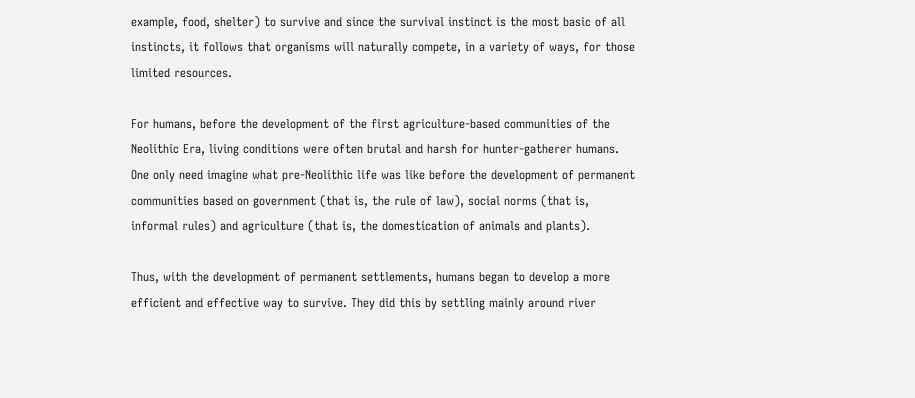example, food, shelter) to survive and since the survival instinct is the most basic of all instincts, it follows that organisms will naturally compete, in a variety of ways, for those limited resources.

For humans, before the development of the first agriculture-based communities of the Neolithic Era, living conditions were often brutal and harsh for hunter-gatherer humans. One only need imagine what pre-Neolithic life was like before the development of permanent communities based on government (that is, the rule of law), social norms (that is, informal rules) and agriculture (that is, the domestication of animals and plants).

Thus, with the development of permanent settlements, humans began to develop a more efficient and effective way to survive. They did this by settling mainly around river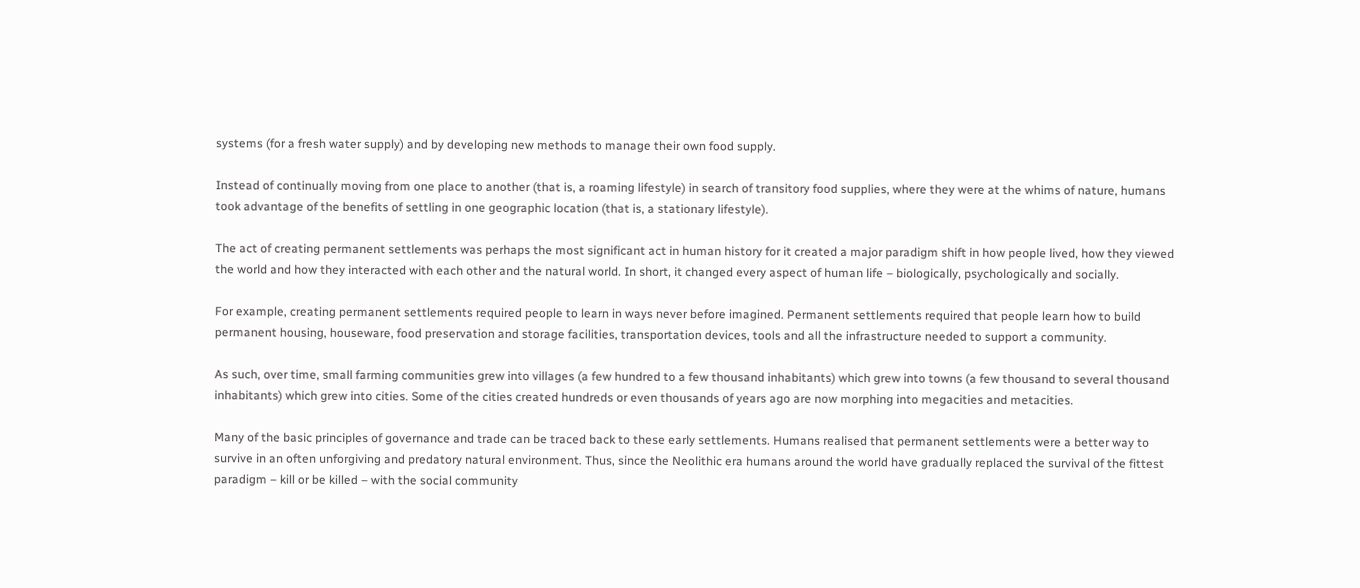systems (for a fresh water supply) and by developing new methods to manage their own food supply.

Instead of continually moving from one place to another (that is, a roaming lifestyle) in search of transitory food supplies, where they were at the whims of nature, humans took advantage of the benefits of settling in one geographic location (that is, a stationary lifestyle).

The act of creating permanent settlements was perhaps the most significant act in human history for it created a major paradigm shift in how people lived, how they viewed the world and how they interacted with each other and the natural world. In short, it changed every aspect of human life – biologically, psychologically and socially.

For example, creating permanent settlements required people to learn in ways never before imagined. Permanent settlements required that people learn how to build permanent housing, houseware, food preservation and storage facilities, transportation devices, tools and all the infrastructure needed to support a community.

As such, over time, small farming communities grew into villages (a few hundred to a few thousand inhabitants) which grew into towns (a few thousand to several thousand inhabitants) which grew into cities. Some of the cities created hundreds or even thousands of years ago are now morphing into megacities and metacities.

Many of the basic principles of governance and trade can be traced back to these early settlements. Humans realised that permanent settlements were a better way to survive in an often unforgiving and predatory natural environment. Thus, since the Neolithic era humans around the world have gradually replaced the survival of the fittest paradigm – kill or be killed – with the social community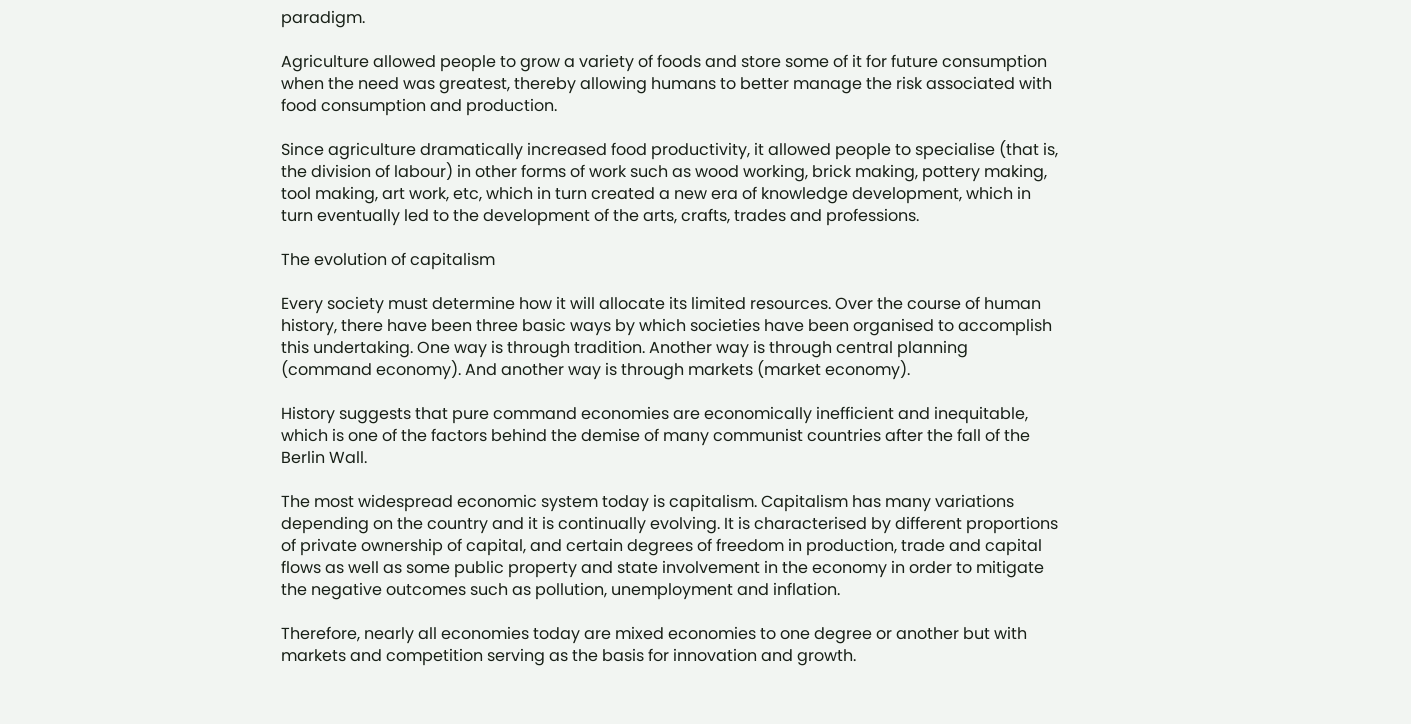paradigm.

Agriculture allowed people to grow a variety of foods and store some of it for future consumption when the need was greatest, thereby allowing humans to better manage the risk associated with food consumption and production.

Since agriculture dramatically increased food productivity, it allowed people to specialise (that is, the division of labour) in other forms of work such as wood working, brick making, pottery making, tool making, art work, etc, which in turn created a new era of knowledge development, which in turn eventually led to the development of the arts, crafts, trades and professions.

The evolution of capitalism

Every society must determine how it will allocate its limited resources. Over the course of human history, there have been three basic ways by which societies have been organised to accomplish this undertaking. One way is through tradition. Another way is through central planning (command economy). And another way is through markets (market economy).

History suggests that pure command economies are economically inefficient and inequitable, which is one of the factors behind the demise of many communist countries after the fall of the Berlin Wall.

The most widespread economic system today is capitalism. Capitalism has many variations depending on the country and it is continually evolving. It is characterised by different proportions of private ownership of capital, and certain degrees of freedom in production, trade and capital flows as well as some public property and state involvement in the economy in order to mitigate the negative outcomes such as pollution, unemployment and inflation.

Therefore, nearly all economies today are mixed economies to one degree or another but with markets and competition serving as the basis for innovation and growth.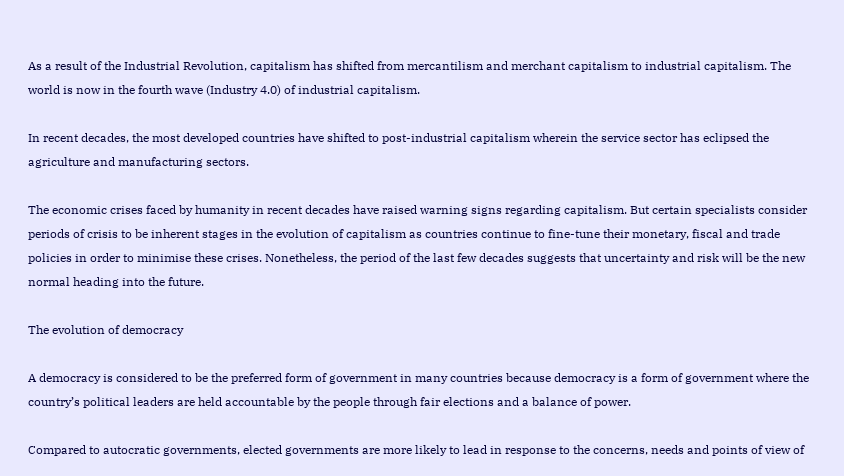As a result of the Industrial Revolution, capitalism has shifted from mercantilism and merchant capitalism to industrial capitalism. The world is now in the fourth wave (Industry 4.0) of industrial capitalism.

In recent decades, the most developed countries have shifted to post-industrial capitalism wherein the service sector has eclipsed the agriculture and manufacturing sectors.

The economic crises faced by humanity in recent decades have raised warning signs regarding capitalism. But certain specialists consider periods of crisis to be inherent stages in the evolution of capitalism as countries continue to fine-tune their monetary, fiscal and trade policies in order to minimise these crises. Nonetheless, the period of the last few decades suggests that uncertainty and risk will be the new normal heading into the future.

The evolution of democracy

A democracy is considered to be the preferred form of government in many countries because democracy is a form of government where the country’s political leaders are held accountable by the people through fair elections and a balance of power.

Compared to autocratic governments, elected governments are more likely to lead in response to the concerns, needs and points of view of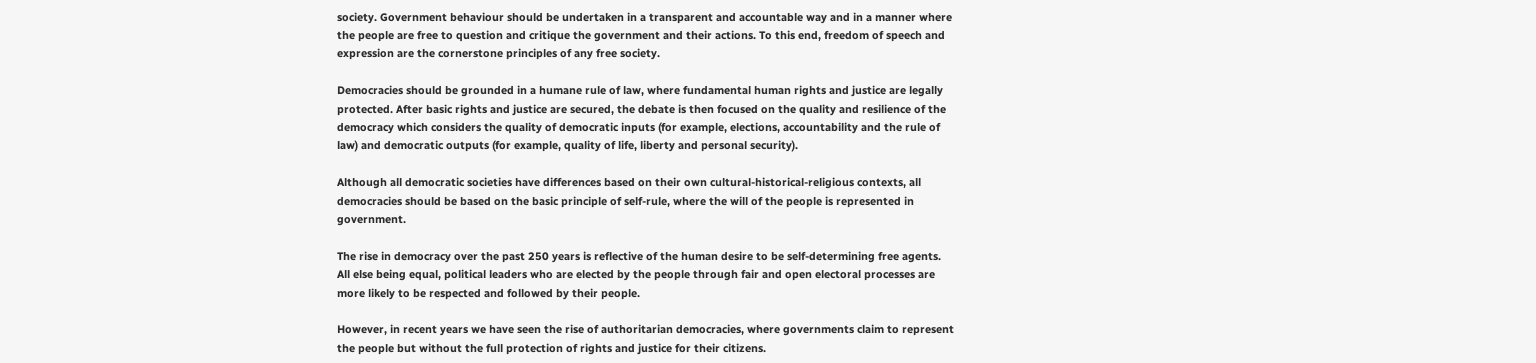society. Government behaviour should be undertaken in a transparent and accountable way and in a manner where the people are free to question and critique the government and their actions. To this end, freedom of speech and expression are the cornerstone principles of any free society.

Democracies should be grounded in a humane rule of law, where fundamental human rights and justice are legally protected. After basic rights and justice are secured, the debate is then focused on the quality and resilience of the democracy which considers the quality of democratic inputs (for example, elections, accountability and the rule of law) and democratic outputs (for example, quality of life, liberty and personal security).

Although all democratic societies have differences based on their own cultural-historical-religious contexts, all democracies should be based on the basic principle of self-rule, where the will of the people is represented in government.

The rise in democracy over the past 250 years is reflective of the human desire to be self-determining free agents. All else being equal, political leaders who are elected by the people through fair and open electoral processes are more likely to be respected and followed by their people.

However, in recent years we have seen the rise of authoritarian democracies, where governments claim to represent the people but without the full protection of rights and justice for their citizens.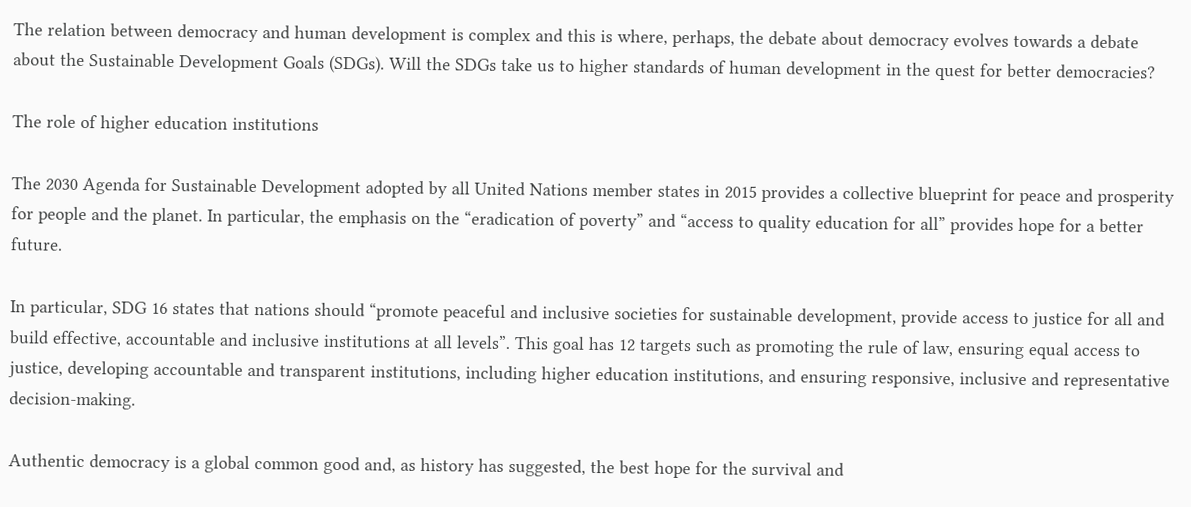The relation between democracy and human development is complex and this is where, perhaps, the debate about democracy evolves towards a debate about the Sustainable Development Goals (SDGs). Will the SDGs take us to higher standards of human development in the quest for better democracies?

The role of higher education institutions

The 2030 Agenda for Sustainable Development adopted by all United Nations member states in 2015 provides a collective blueprint for peace and prosperity for people and the planet. In particular, the emphasis on the “eradication of poverty” and “access to quality education for all” provides hope for a better future.

In particular, SDG 16 states that nations should “promote peaceful and inclusive societies for sustainable development, provide access to justice for all and build effective, accountable and inclusive institutions at all levels”. This goal has 12 targets such as promoting the rule of law, ensuring equal access to justice, developing accountable and transparent institutions, including higher education institutions, and ensuring responsive, inclusive and representative decision-making.

Authentic democracy is a global common good and, as history has suggested, the best hope for the survival and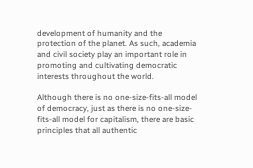development of humanity and the protection of the planet. As such, academia and civil society play an important role in promoting and cultivating democratic interests throughout the world.

Although there is no one-size-fits-all model of democracy, just as there is no one-size-fits-all model for capitalism, there are basic principles that all authentic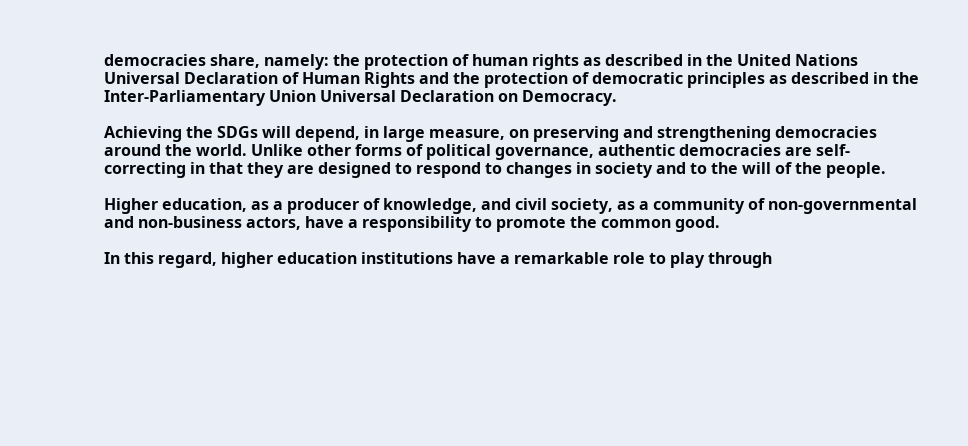democracies share, namely: the protection of human rights as described in the United Nations Universal Declaration of Human Rights and the protection of democratic principles as described in the Inter-Parliamentary Union Universal Declaration on Democracy.

Achieving the SDGs will depend, in large measure, on preserving and strengthening democracies around the world. Unlike other forms of political governance, authentic democracies are self-correcting in that they are designed to respond to changes in society and to the will of the people.

Higher education, as a producer of knowledge, and civil society, as a community of non-governmental and non-business actors, have a responsibility to promote the common good.

In this regard, higher education institutions have a remarkable role to play through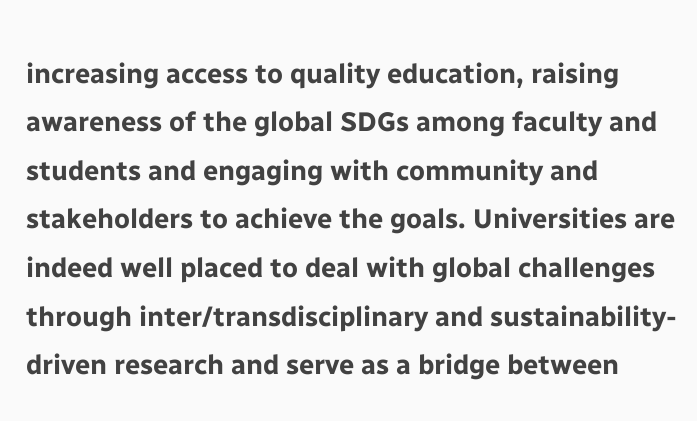increasing access to quality education, raising awareness of the global SDGs among faculty and students and engaging with community and stakeholders to achieve the goals. Universities are indeed well placed to deal with global challenges through inter/transdisciplinary and sustainability-driven research and serve as a bridge between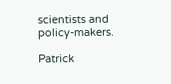scientists and policy-makers.

Patrick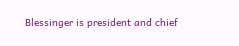Blessinger is president and chief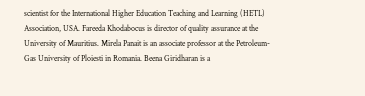scientist for the International Higher Education Teaching and Learning (HETL) Association, USA. Fareeda Khodabocus is director of quality assurance at the University of Mauritius. Mirela Panait is an associate professor at the Petroleum-Gas University of Ploiesti in Romania. Beena Giridharan is a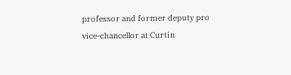professor and former deputy pro vice-chancellor at Curtin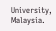University, Malaysia.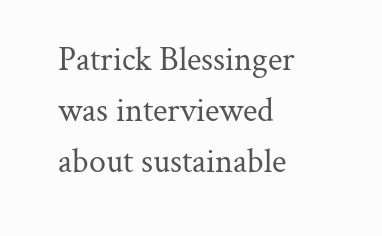Patrick Blessinger was interviewed about sustainable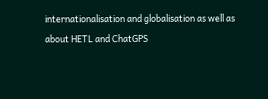internationalisation and globalisation as well as about HETL and ChatGPS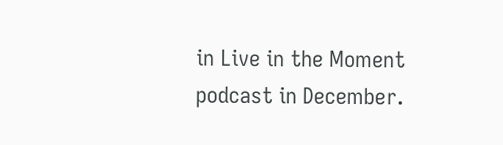in Live in the Moment podcast in December.